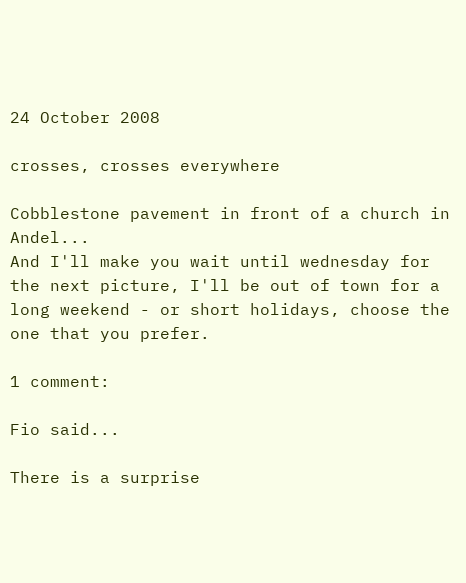24 October 2008

crosses, crosses everywhere

Cobblestone pavement in front of a church in Andel...
And I'll make you wait until wednesday for the next picture, I'll be out of town for a long weekend - or short holidays, choose the one that you prefer.

1 comment:

Fio said...

There is a surprise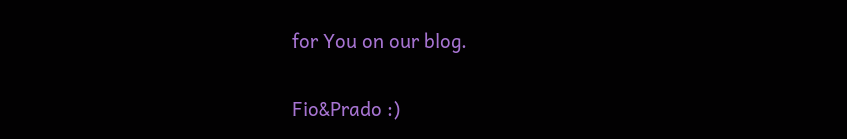for You on our blog.

Fio&Prado :)